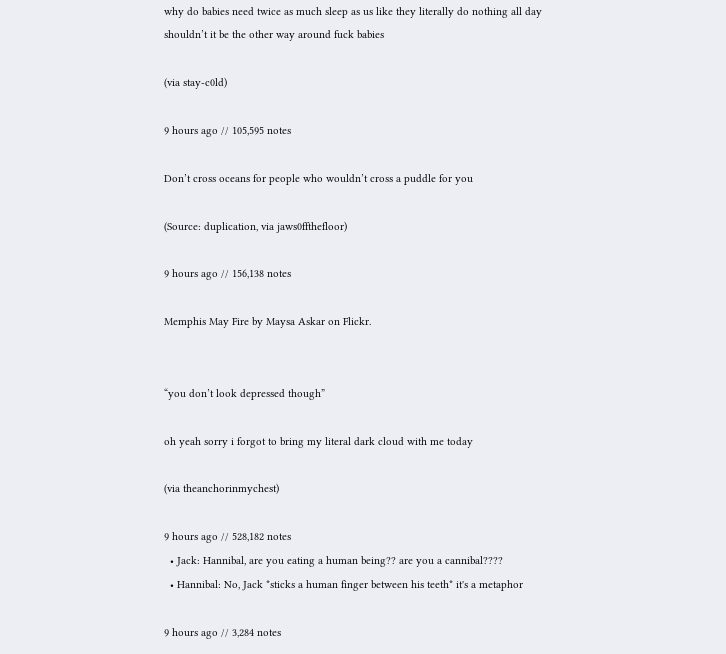why do babies need twice as much sleep as us like they literally do nothing all day shouldn’t it be the other way around fuck babies

(via stay-c0ld)

9 hours ago // 105,595 notes

Don’t cross oceans for people who wouldn’t cross a puddle for you

(Source: duplication, via jaws0ffthefloor)

9 hours ago // 156,138 notes

Memphis May Fire by Maysa Askar on Flickr.


“you don’t look depressed though”

oh yeah sorry i forgot to bring my literal dark cloud with me today

(via theanchorinmychest)

9 hours ago // 528,182 notes
  • Jack: Hannibal, are you eating a human being?? are you a cannibal????
  • Hannibal: No, Jack *sticks a human finger between his teeth* it's a metaphor

9 hours ago // 3,284 notes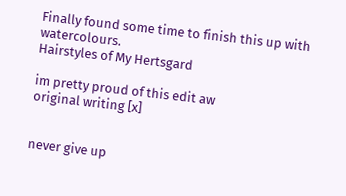Finally found some time to finish this up with watercolours.
Hairstyles of My Hertsgard

im pretty proud of this edit aw
original writing [x]


never give up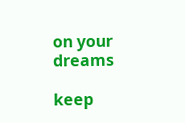on your dreams

keep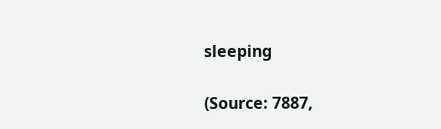sleeping

(Source: 7887,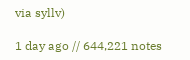via syllv)

1 day ago // 644,221 notes